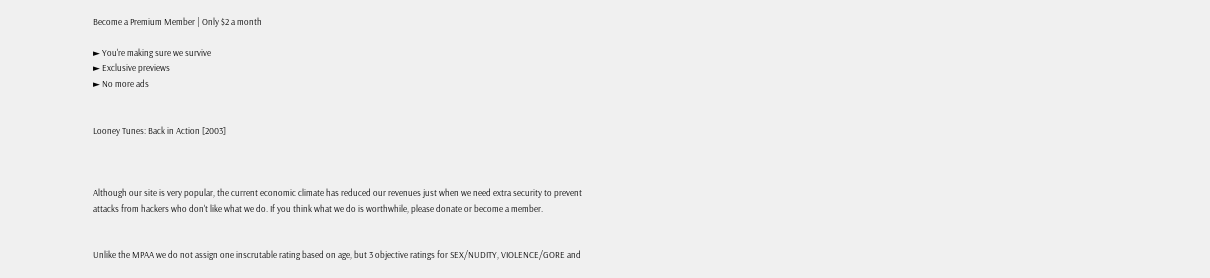Become a Premium Member | Only $2 a month

► You're making sure we survive
► Exclusive previews
► No more ads


Looney Tunes: Back in Action [2003]



Although our site is very popular, the current economic climate has reduced our revenues just when we need extra security to prevent attacks from hackers who don't like what we do. If you think what we do is worthwhile, please donate or become a member.


Unlike the MPAA we do not assign one inscrutable rating based on age, but 3 objective ratings for SEX/NUDITY, VIOLENCE/GORE and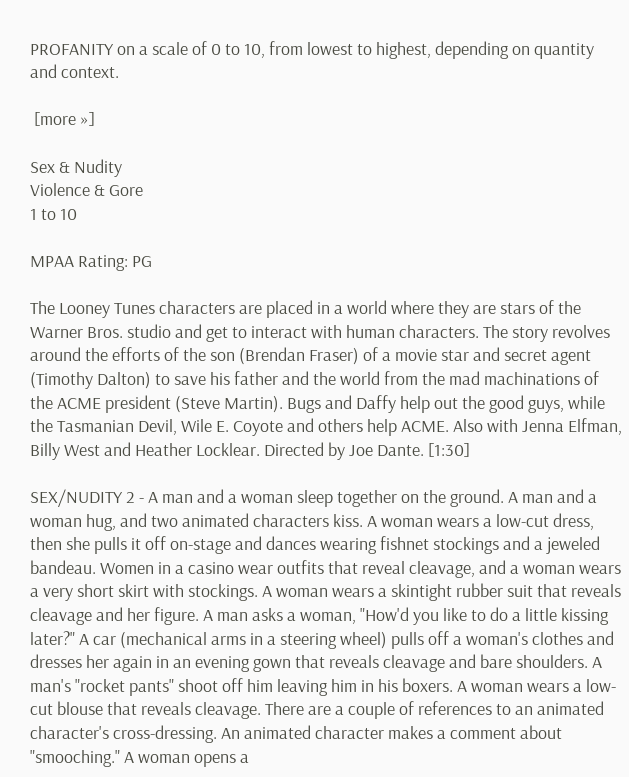PROFANITY on a scale of 0 to 10, from lowest to highest, depending on quantity and context.

 [more »]

Sex & Nudity
Violence & Gore
1 to 10

MPAA Rating: PG

The Looney Tunes characters are placed in a world where they are stars of the Warner Bros. studio and get to interact with human characters. The story revolves around the efforts of the son (Brendan Fraser) of a movie star and secret agent (Timothy Dalton) to save his father and the world from the mad machinations of the ACME president (Steve Martin). Bugs and Daffy help out the good guys, while the Tasmanian Devil, Wile E. Coyote and others help ACME. Also with Jenna Elfman, Billy West and Heather Locklear. Directed by Joe Dante. [1:30]

SEX/NUDITY 2 - A man and a woman sleep together on the ground. A man and a woman hug, and two animated characters kiss. A woman wears a low-cut dress, then she pulls it off on-stage and dances wearing fishnet stockings and a jeweled bandeau. Women in a casino wear outfits that reveal cleavage, and a woman wears a very short skirt with stockings. A woman wears a skintight rubber suit that reveals cleavage and her figure. A man asks a woman, "How'd you like to do a little kissing later?" A car (mechanical arms in a steering wheel) pulls off a woman's clothes and dresses her again in an evening gown that reveals cleavage and bare shoulders. A man's "rocket pants" shoot off him leaving him in his boxers. A woman wears a low-cut blouse that reveals cleavage. There are a couple of references to an animated character's cross-dressing. An animated character makes a comment about "smooching." A woman opens a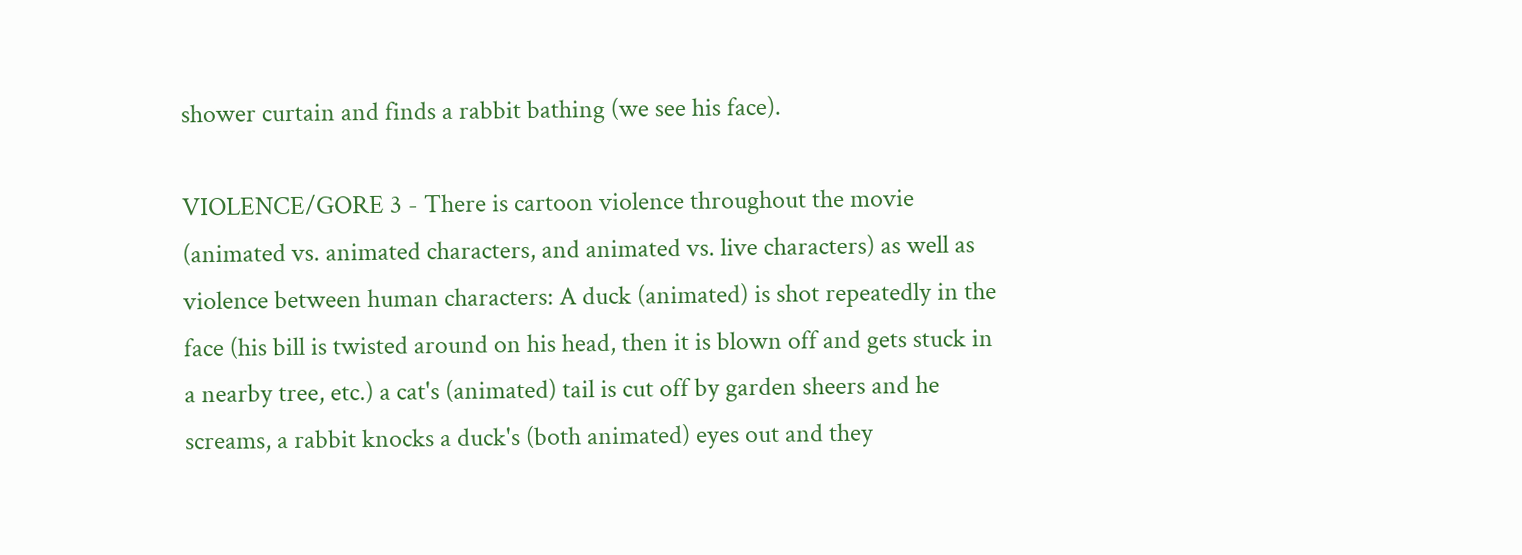shower curtain and finds a rabbit bathing (we see his face).

VIOLENCE/GORE 3 - There is cartoon violence throughout the movie (animated vs. animated characters, and animated vs. live characters) as well as violence between human characters: A duck (animated) is shot repeatedly in the face (his bill is twisted around on his head, then it is blown off and gets stuck in a nearby tree, etc.) a cat's (animated) tail is cut off by garden sheers and he screams, a rabbit knocks a duck's (both animated) eyes out and they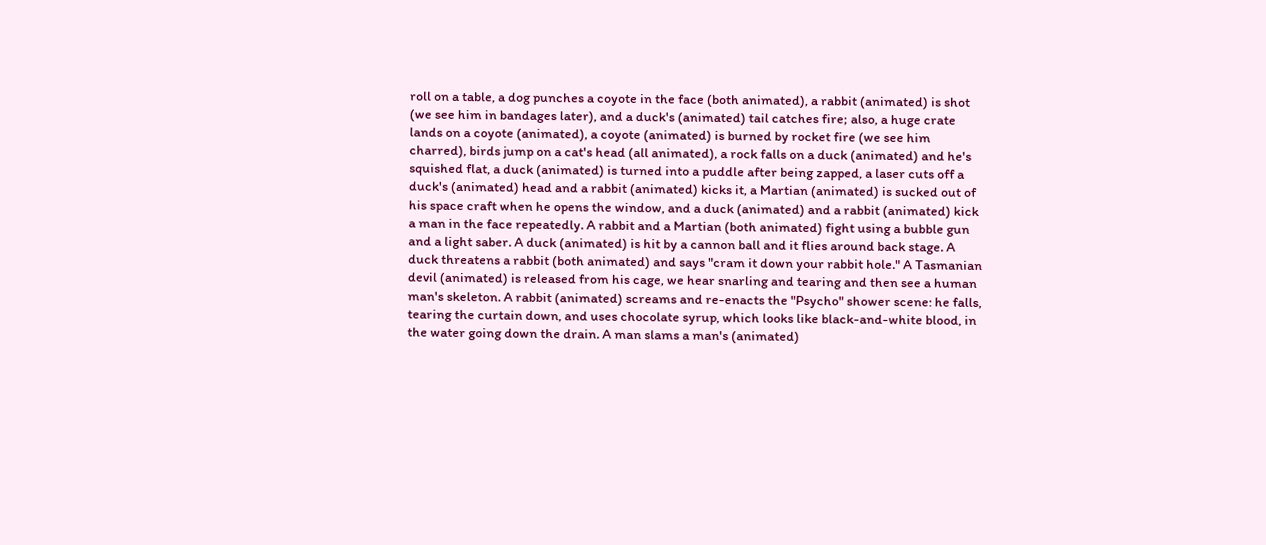roll on a table, a dog punches a coyote in the face (both animated), a rabbit (animated) is shot (we see him in bandages later), and a duck's (animated) tail catches fire; also, a huge crate lands on a coyote (animated), a coyote (animated) is burned by rocket fire (we see him charred), birds jump on a cat's head (all animated), a rock falls on a duck (animated) and he's squished flat, a duck (animated) is turned into a puddle after being zapped, a laser cuts off a duck's (animated) head and a rabbit (animated) kicks it, a Martian (animated) is sucked out of his space craft when he opens the window, and a duck (animated) and a rabbit (animated) kick a man in the face repeatedly. A rabbit and a Martian (both animated) fight using a bubble gun and a light saber. A duck (animated) is hit by a cannon ball and it flies around back stage. A duck threatens a rabbit (both animated) and says "cram it down your rabbit hole." A Tasmanian devil (animated) is released from his cage, we hear snarling and tearing and then see a human man's skeleton. A rabbit (animated) screams and re-enacts the "Psycho" shower scene: he falls, tearing the curtain down, and uses chocolate syrup, which looks like black-and-white blood, in the water going down the drain. A man slams a man's (animated)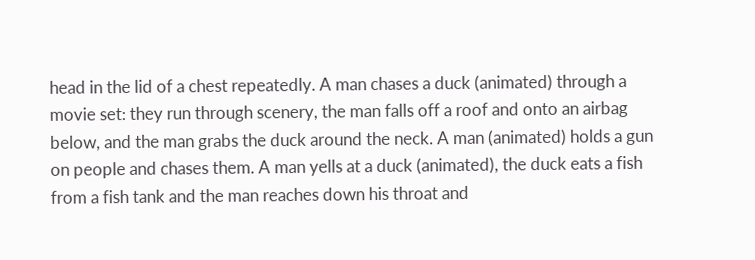head in the lid of a chest repeatedly. A man chases a duck (animated) through a movie set: they run through scenery, the man falls off a roof and onto an airbag below, and the man grabs the duck around the neck. A man (animated) holds a gun on people and chases them. A man yells at a duck (animated), the duck eats a fish from a fish tank and the man reaches down his throat and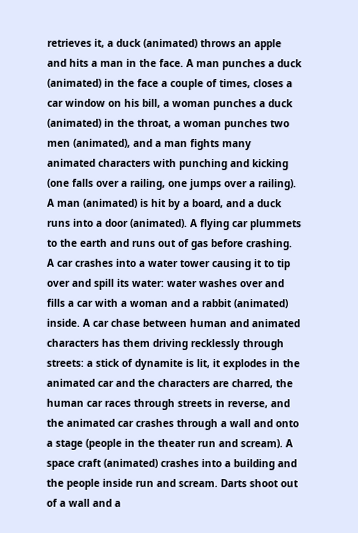retrieves it, a duck (animated) throws an apple and hits a man in the face. A man punches a duck (animated) in the face a couple of times, closes a car window on his bill, a woman punches a duck (animated) in the throat, a woman punches two men (animated), and a man fights many animated characters with punching and kicking (one falls over a railing, one jumps over a railing). A man (animated) is hit by a board, and a duck runs into a door (animated). A flying car plummets to the earth and runs out of gas before crashing. A car crashes into a water tower causing it to tip over and spill its water: water washes over and fills a car with a woman and a rabbit (animated) inside. A car chase between human and animated characters has them driving recklessly through streets: a stick of dynamite is lit, it explodes in the animated car and the characters are charred, the human car races through streets in reverse, and the animated car crashes through a wall and onto a stage (people in the theater run and scream). A space craft (animated) crashes into a building and the people inside run and scream. Darts shoot out of a wall and a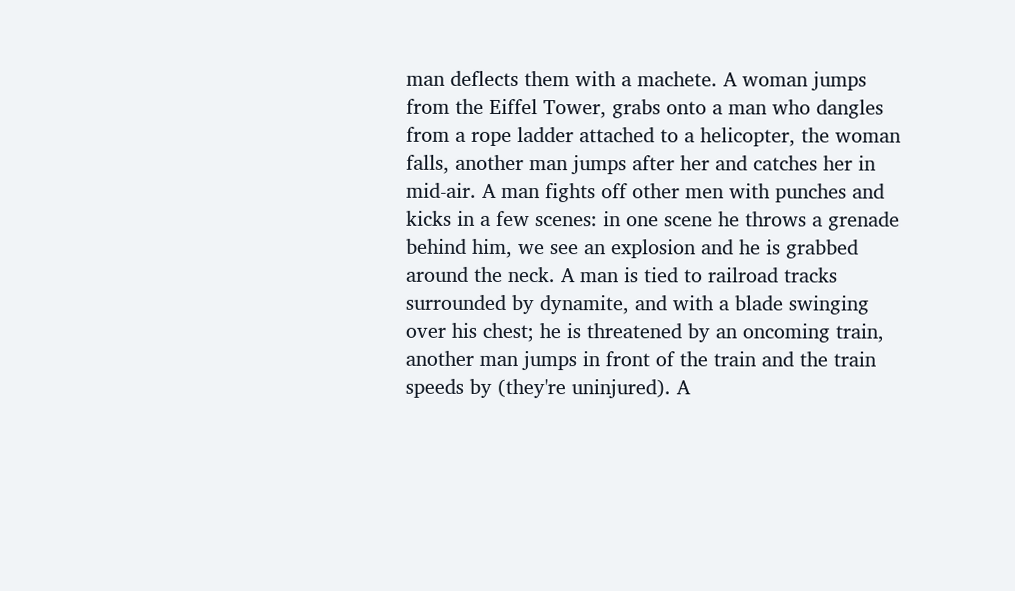man deflects them with a machete. A woman jumps from the Eiffel Tower, grabs onto a man who dangles from a rope ladder attached to a helicopter, the woman falls, another man jumps after her and catches her in mid-air. A man fights off other men with punches and kicks in a few scenes: in one scene he throws a grenade behind him, we see an explosion and he is grabbed around the neck. A man is tied to railroad tracks surrounded by dynamite, and with a blade swinging over his chest; he is threatened by an oncoming train, another man jumps in front of the train and the train speeds by (they're uninjured). A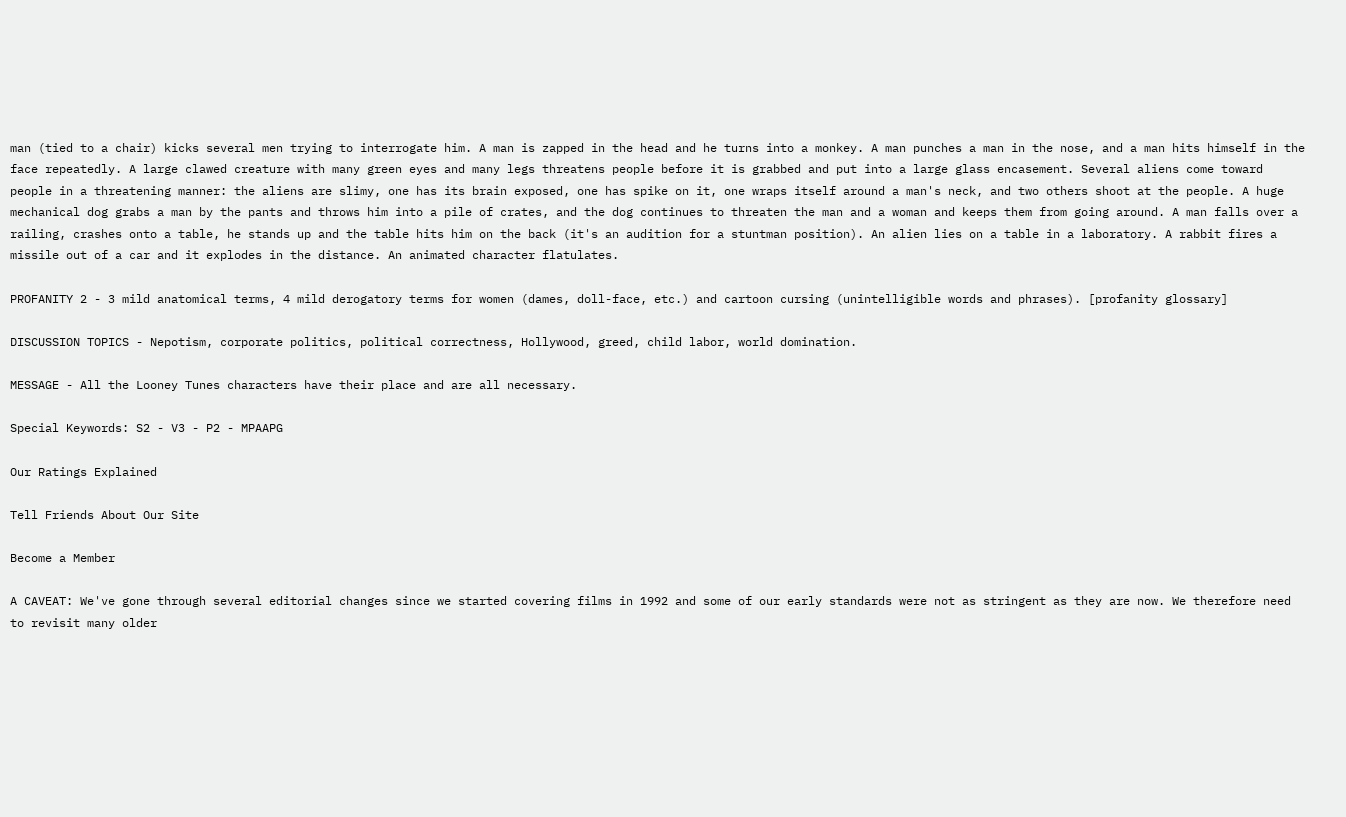man (tied to a chair) kicks several men trying to interrogate him. A man is zapped in the head and he turns into a monkey. A man punches a man in the nose, and a man hits himself in the face repeatedly. A large clawed creature with many green eyes and many legs threatens people before it is grabbed and put into a large glass encasement. Several aliens come toward people in a threatening manner: the aliens are slimy, one has its brain exposed, one has spike on it, one wraps itself around a man's neck, and two others shoot at the people. A huge mechanical dog grabs a man by the pants and throws him into a pile of crates, and the dog continues to threaten the man and a woman and keeps them from going around. A man falls over a railing, crashes onto a table, he stands up and the table hits him on the back (it's an audition for a stuntman position). An alien lies on a table in a laboratory. A rabbit fires a missile out of a car and it explodes in the distance. An animated character flatulates.

PROFANITY 2 - 3 mild anatomical terms, 4 mild derogatory terms for women (dames, doll-face, etc.) and cartoon cursing (unintelligible words and phrases). [profanity glossary]

DISCUSSION TOPICS - Nepotism, corporate politics, political correctness, Hollywood, greed, child labor, world domination.

MESSAGE - All the Looney Tunes characters have their place and are all necessary.

Special Keywords: S2 - V3 - P2 - MPAAPG

Our Ratings Explained

Tell Friends About Our Site

Become a Member

A CAVEAT: We've gone through several editorial changes since we started covering films in 1992 and some of our early standards were not as stringent as they are now. We therefore need to revisit many older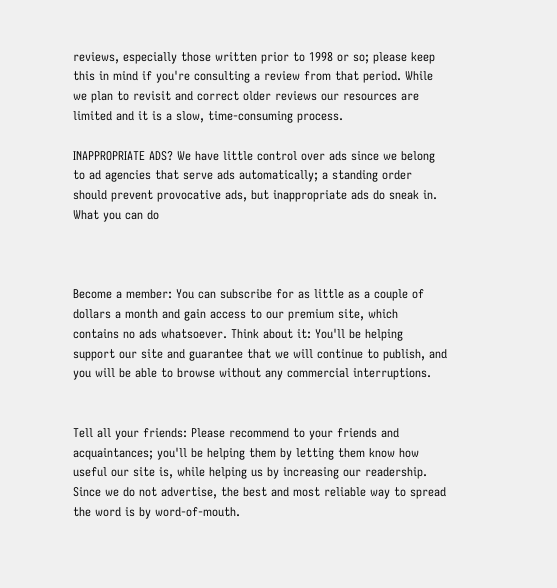reviews, especially those written prior to 1998 or so; please keep this in mind if you're consulting a review from that period. While we plan to revisit and correct older reviews our resources are limited and it is a slow, time-consuming process.

INAPPROPRIATE ADS? We have little control over ads since we belong to ad agencies that serve ads automatically; a standing order should prevent provocative ads, but inappropriate ads do sneak in.
What you can do



Become a member: You can subscribe for as little as a couple of dollars a month and gain access to our premium site, which contains no ads whatsoever. Think about it: You'll be helping support our site and guarantee that we will continue to publish, and you will be able to browse without any commercial interruptions.


Tell all your friends: Please recommend to your friends and acquaintances; you'll be helping them by letting them know how useful our site is, while helping us by increasing our readership. Since we do not advertise, the best and most reliable way to spread the word is by word-of-mouth.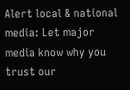Alert local & national media: Let major media know why you trust our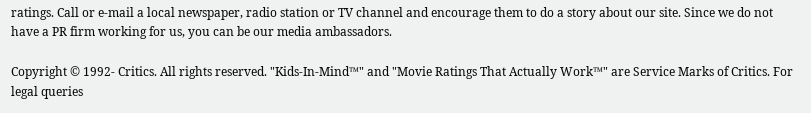ratings. Call or e-mail a local newspaper, radio station or TV channel and encourage them to do a story about our site. Since we do not have a PR firm working for us, you can be our media ambassadors.

Copyright © 1992- Critics. All rights reserved. "Kids-In-Mind™" and "Movie Ratings That Actually Work™" are Service Marks of Critics. For legal queries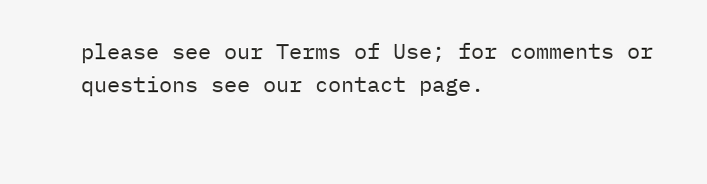please see our Terms of Use; for comments or questions see our contact page.